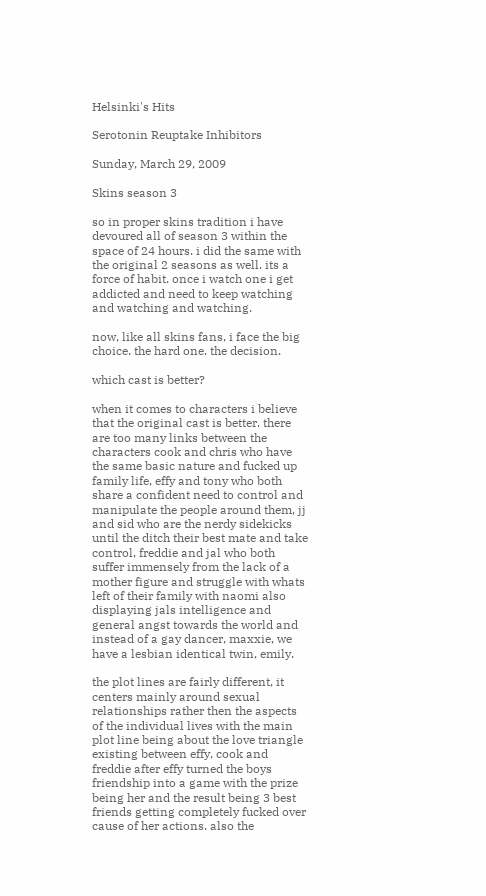Helsinki's Hits

Serotonin Reuptake Inhibitors

Sunday, March 29, 2009

Skins season 3

so in proper skins tradition i have devoured all of season 3 within the space of 24 hours. i did the same with the original 2 seasons as well. its a force of habit. once i watch one i get addicted and need to keep watching and watching and watching.

now, like all skins fans, i face the big choice. the hard one. the decision.

which cast is better?

when it comes to characters i believe that the original cast is better. there are too many links between the characters cook and chris who have the same basic nature and fucked up family life, effy and tony who both share a confident need to control and manipulate the people around them, jj and sid who are the nerdy sidekicks until the ditch their best mate and take control, freddie and jal who both suffer immensely from the lack of a mother figure and struggle with whats left of their family with naomi also displaying jals intelligence and general angst towards the world and instead of a gay dancer, maxxie, we have a lesbian identical twin, emily.

the plot lines are fairly different, it centers mainly around sexual relationships rather then the aspects of the individual lives with the main plot line being about the love triangle existing between effy, cook and freddie after effy turned the boys friendship into a game with the prize being her and the result being 3 best friends getting completely fucked over cause of her actions. also the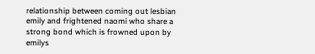relationship between coming out lesbian emily and frightened naomi who share a strong bond which is frowned upon by emilys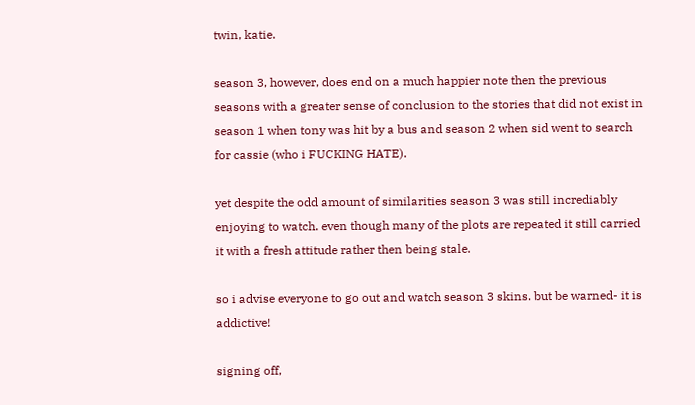twin, katie.

season 3, however, does end on a much happier note then the previous seasons with a greater sense of conclusion to the stories that did not exist in season 1 when tony was hit by a bus and season 2 when sid went to search for cassie (who i FUCKING HATE).

yet despite the odd amount of similarities season 3 was still incrediably enjoying to watch. even though many of the plots are repeated it still carried it with a fresh attitude rather then being stale.

so i advise everyone to go out and watch season 3 skins. but be warned- it is addictive!

signing off,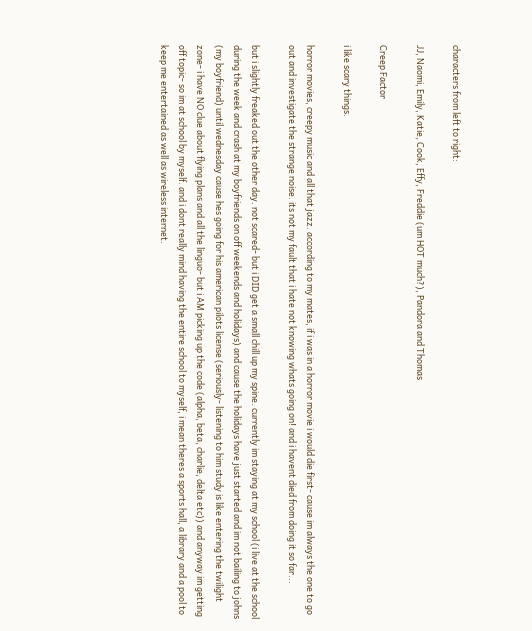characters from left to right:

JJ, Naomi, Emily, Katie, Cook, Effy, Freddie (um HOT much?), Pandora and Thomas

Creep Factor

i like scary things.

horror movies, creepy music and all that jazz. according to my mates, if i was in a horror movie i would die first- cause im always the one to go out and investigate the strange noise. its not my fault that i hate not knowing whats going on! and i havent died from doing it so far...

but i slightly freaked out the other day. not scared- but i DID get a small chill up my spine. currently im staying at my school (i live at the school during the week and crash at my boyfriends on off weekends and holidays) and cause the holidays have just started and im not bailing to johns (my boyfriend) until wednesday cause hes going for his american pilots license (seriously- listening to him study is like entering the twilight zone- i have NO clue about flying plans and all the linguo- but i AM picking up the code (alpha, beta, charlie, delta etc)) and anyway im getting off topic- so im at school by myself. and i dont really mind having the entire school to myself, i mean theres a sports hall, a library and a pool to keep me entertained as well as wireless internet.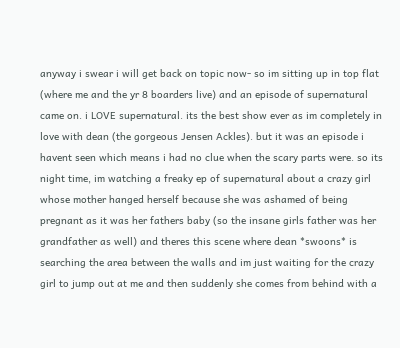anyway i swear i will get back on topic now- so im sitting up in top flat (where me and the yr 8 boarders live) and an episode of supernatural came on. i LOVE supernatural. its the best show ever as im completely in love with dean (the gorgeous Jensen Ackles). but it was an episode i havent seen which means i had no clue when the scary parts were. so its night time, im watching a freaky ep of supernatural about a crazy girl whose mother hanged herself because she was ashamed of being pregnant as it was her fathers baby (so the insane girls father was her grandfather as well) and theres this scene where dean *swoons* is searching the area between the walls and im just waiting for the crazy girl to jump out at me and then suddenly she comes from behind with a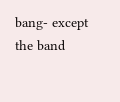bang- except the band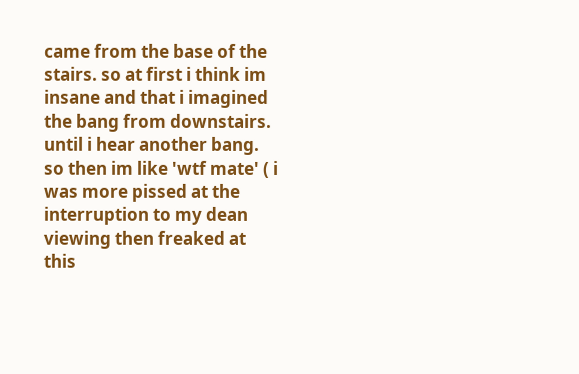came from the base of the stairs. so at first i think im insane and that i imagined the bang from downstairs. until i hear another bang. so then im like 'wtf mate' ( i was more pissed at the interruption to my dean viewing then freaked at this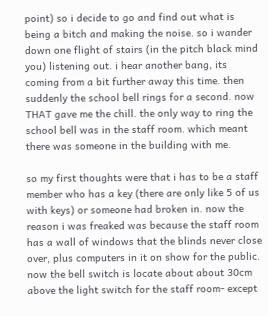point) so i decide to go and find out what is being a bitch and making the noise. so i wander down one flight of stairs (in the pitch black mind you) listening out. i hear another bang, its coming from a bit further away this time. then suddenly the school bell rings for a second. now THAT gave me the chill. the only way to ring the school bell was in the staff room. which meant there was someone in the building with me.

so my first thoughts were that i has to be a staff member who has a key (there are only like 5 of us with keys) or someone had broken in. now the reason i was freaked was because the staff room has a wall of windows that the blinds never close over, plus computers in it on show for the public. now the bell switch is locate about about 30cm above the light switch for the staff room- except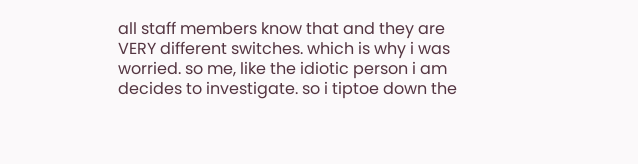all staff members know that and they are VERY different switches. which is why i was worried. so me, like the idiotic person i am decides to investigate. so i tiptoe down the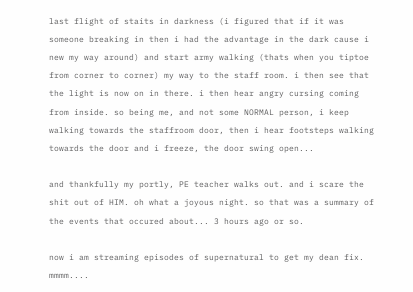last flight of staits in darkness (i figured that if it was someone breaking in then i had the advantage in the dark cause i new my way around) and start army walking (thats when you tiptoe from corner to corner) my way to the staff room. i then see that the light is now on in there. i then hear angry cursing coming from inside. so being me, and not some NORMAL person, i keep walking towards the staffroom door, then i hear footsteps walking towards the door and i freeze, the door swing open...

and thankfully my portly, PE teacher walks out. and i scare the shit out of HIM. oh what a joyous night. so that was a summary of the events that occured about... 3 hours ago or so.

now i am streaming episodes of supernatural to get my dean fix. mmmm....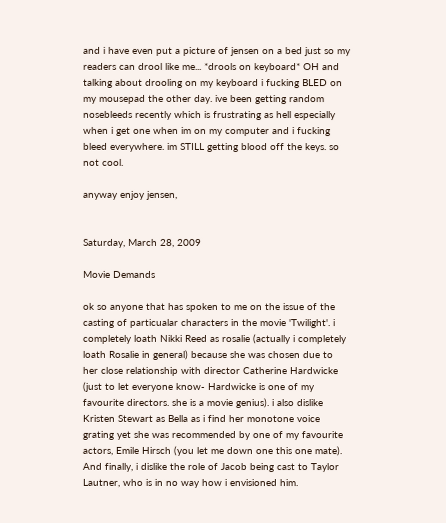and i have even put a picture of jensen on a bed just so my readers can drool like me... *drools on keyboard* OH and talking about drooling on my keyboard i fucking BLED on my mousepad the other day. ive been getting random nosebleeds recently which is frustrating as hell especially when i get one when im on my computer and i fucking bleed everywhere. im STILL getting blood off the keys. so not cool.

anyway enjoy jensen,


Saturday, March 28, 2009

Movie Demands

ok so anyone that has spoken to me on the issue of the casting of particualar characters in the movie 'Twilight'. i completely loath Nikki Reed as rosalie (actually i completely loath Rosalie in general) because she was chosen due to her close relationship with director Catherine Hardwicke (just to let everyone know- Hardwicke is one of my favourite directors. she is a movie genius). i also dislike Kristen Stewart as Bella as i find her monotone voice grating yet she was recommended by one of my favourite actors, Emile Hirsch (you let me down one this one mate). And finally, i dislike the role of Jacob being cast to Taylor Lautner, who is in no way how i envisioned him.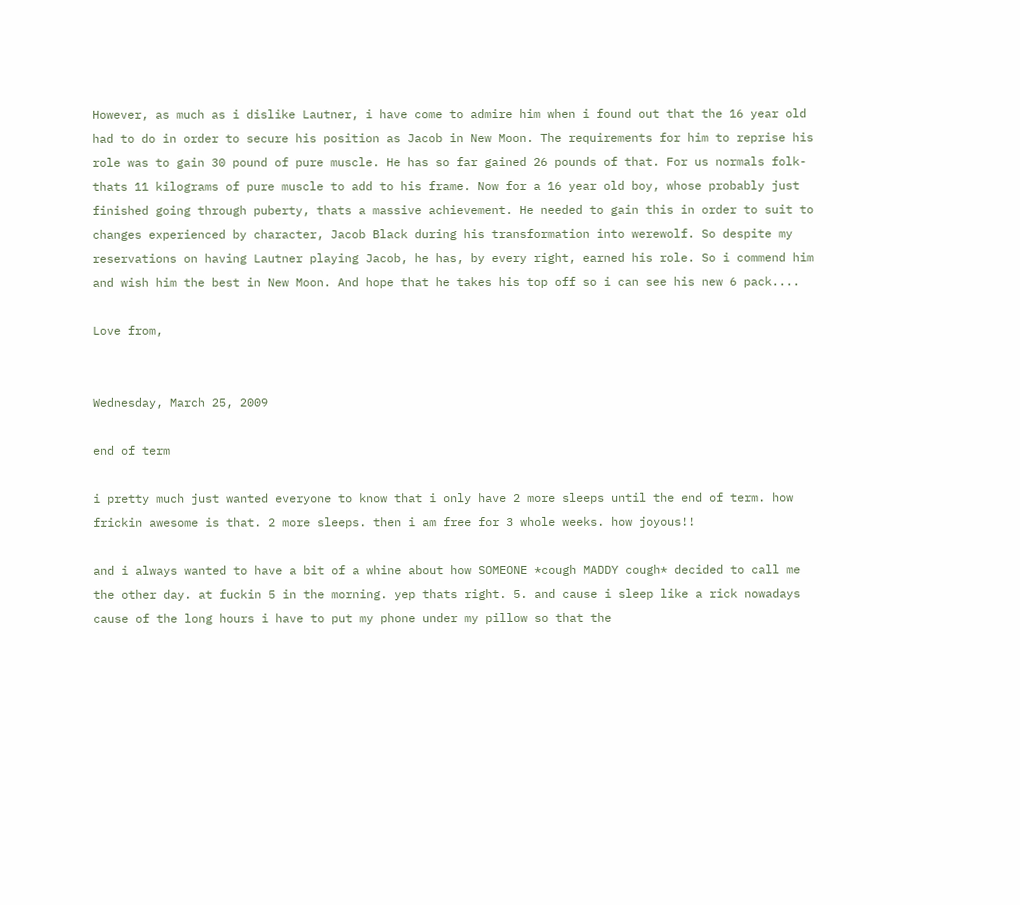However, as much as i dislike Lautner, i have come to admire him when i found out that the 16 year old had to do in order to secure his position as Jacob in New Moon. The requirements for him to reprise his role was to gain 30 pound of pure muscle. He has so far gained 26 pounds of that. For us normals folk- thats 11 kilograms of pure muscle to add to his frame. Now for a 16 year old boy, whose probably just finished going through puberty, thats a massive achievement. He needed to gain this in order to suit to changes experienced by character, Jacob Black during his transformation into werewolf. So despite my reservations on having Lautner playing Jacob, he has, by every right, earned his role. So i commend him and wish him the best in New Moon. And hope that he takes his top off so i can see his new 6 pack....

Love from,


Wednesday, March 25, 2009

end of term

i pretty much just wanted everyone to know that i only have 2 more sleeps until the end of term. how frickin awesome is that. 2 more sleeps. then i am free for 3 whole weeks. how joyous!!

and i always wanted to have a bit of a whine about how SOMEONE *cough MADDY cough* decided to call me the other day. at fuckin 5 in the morning. yep thats right. 5. and cause i sleep like a rick nowadays cause of the long hours i have to put my phone under my pillow so that the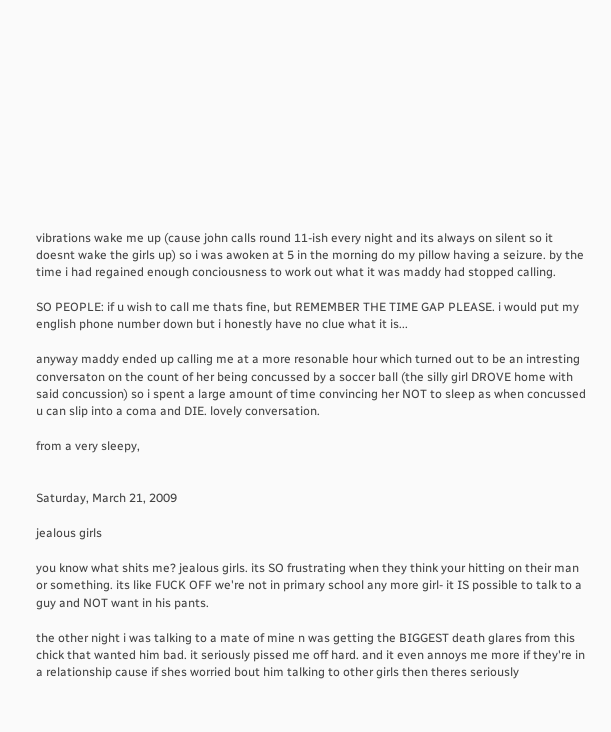vibrations wake me up (cause john calls round 11-ish every night and its always on silent so it doesnt wake the girls up) so i was awoken at 5 in the morning do my pillow having a seizure. by the time i had regained enough conciousness to work out what it was maddy had stopped calling.

SO PEOPLE: if u wish to call me thats fine, but REMEMBER THE TIME GAP PLEASE. i would put my english phone number down but i honestly have no clue what it is...

anyway maddy ended up calling me at a more resonable hour which turned out to be an intresting conversaton on the count of her being concussed by a soccer ball (the silly girl DROVE home with said concussion) so i spent a large amount of time convincing her NOT to sleep as when concussed u can slip into a coma and DIE. lovely conversation.

from a very sleepy,


Saturday, March 21, 2009

jealous girls

you know what shits me? jealous girls. its SO frustrating when they think your hitting on their man or something. its like FUCK OFF we're not in primary school any more girl- it IS possible to talk to a guy and NOT want in his pants.

the other night i was talking to a mate of mine n was getting the BIGGEST death glares from this chick that wanted him bad. it seriously pissed me off hard. and it even annoys me more if they're in a relationship cause if shes worried bout him talking to other girls then theres seriously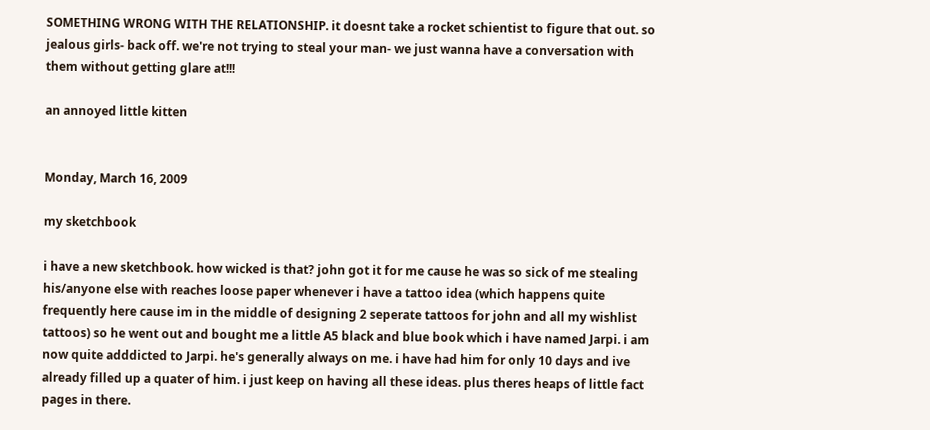SOMETHING WRONG WITH THE RELATIONSHIP. it doesnt take a rocket schientist to figure that out. so jealous girls- back off. we're not trying to steal your man- we just wanna have a conversation with them without getting glare at!!!

an annoyed little kitten


Monday, March 16, 2009

my sketchbook

i have a new sketchbook. how wicked is that? john got it for me cause he was so sick of me stealing his/anyone else with reaches loose paper whenever i have a tattoo idea (which happens quite frequently here cause im in the middle of designing 2 seperate tattoos for john and all my wishlist tattoos) so he went out and bought me a little A5 black and blue book which i have named Jarpi. i am now quite adddicted to Jarpi. he's generally always on me. i have had him for only 10 days and ive already filled up a quater of him. i just keep on having all these ideas. plus theres heaps of little fact pages in there.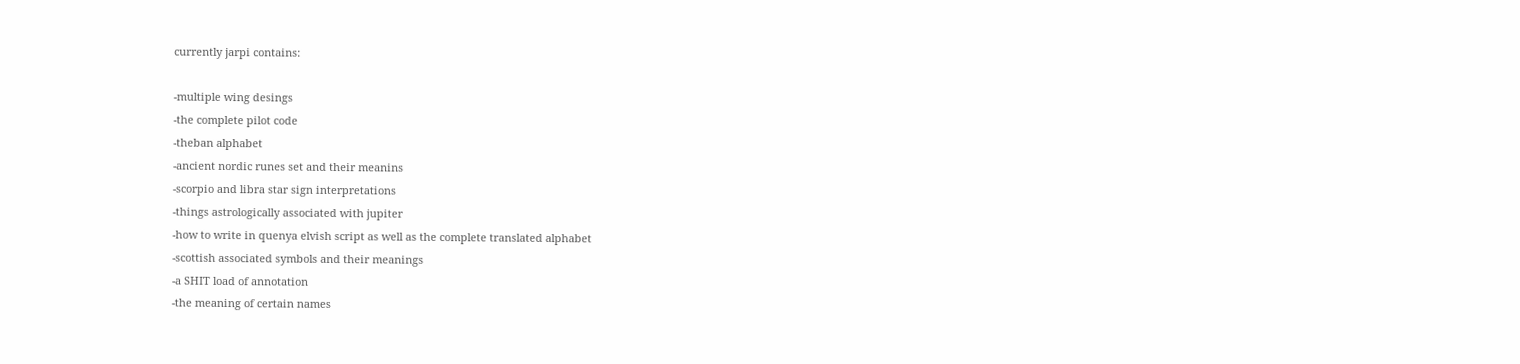currently jarpi contains:

-multiple wing desings
-the complete pilot code
-theban alphabet
-ancient nordic runes set and their meanins
-scorpio and libra star sign interpretations
-things astrologically associated with jupiter
-how to write in quenya elvish script as well as the complete translated alphabet
-scottish associated symbols and their meanings
-a SHIT load of annotation
-the meaning of certain names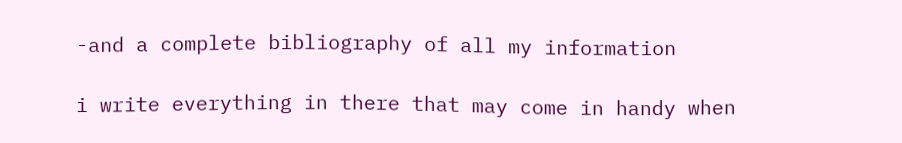-and a complete bibliography of all my information

i write everything in there that may come in handy when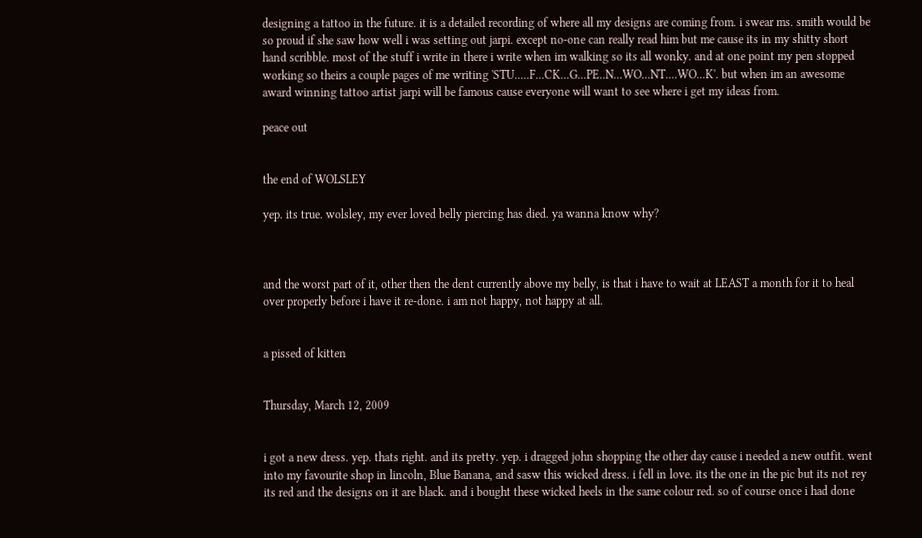designing a tattoo in the future. it is a detailed recording of where all my designs are coming from. i swear ms. smith would be so proud if she saw how well i was setting out jarpi. except no-one can really read him but me cause its in my shitty short hand scribble. most of the stuff i write in there i write when im walking so its all wonky. and at one point my pen stopped working so theirs a couple pages of me writing 'STU.....F...CK...G...PE..N...WO...NT....WO...K'. but when im an awesome award winning tattoo artist jarpi will be famous cause everyone will want to see where i get my ideas from.

peace out


the end of WOLSLEY

yep. its true. wolsley, my ever loved belly piercing has died. ya wanna know why?



and the worst part of it, other then the dent currently above my belly, is that i have to wait at LEAST a month for it to heal over properly before i have it re-done. i am not happy, not happy at all.


a pissed of kitten


Thursday, March 12, 2009


i got a new dress. yep. thats right. and its pretty. yep. i dragged john shopping the other day cause i needed a new outfit. went into my favourite shop in lincoln, Blue Banana, and sasw this wicked dress. i fell in love. its the one in the pic but its not rey its red and the designs on it are black. and i bought these wicked heels in the same colour red. so of course once i had done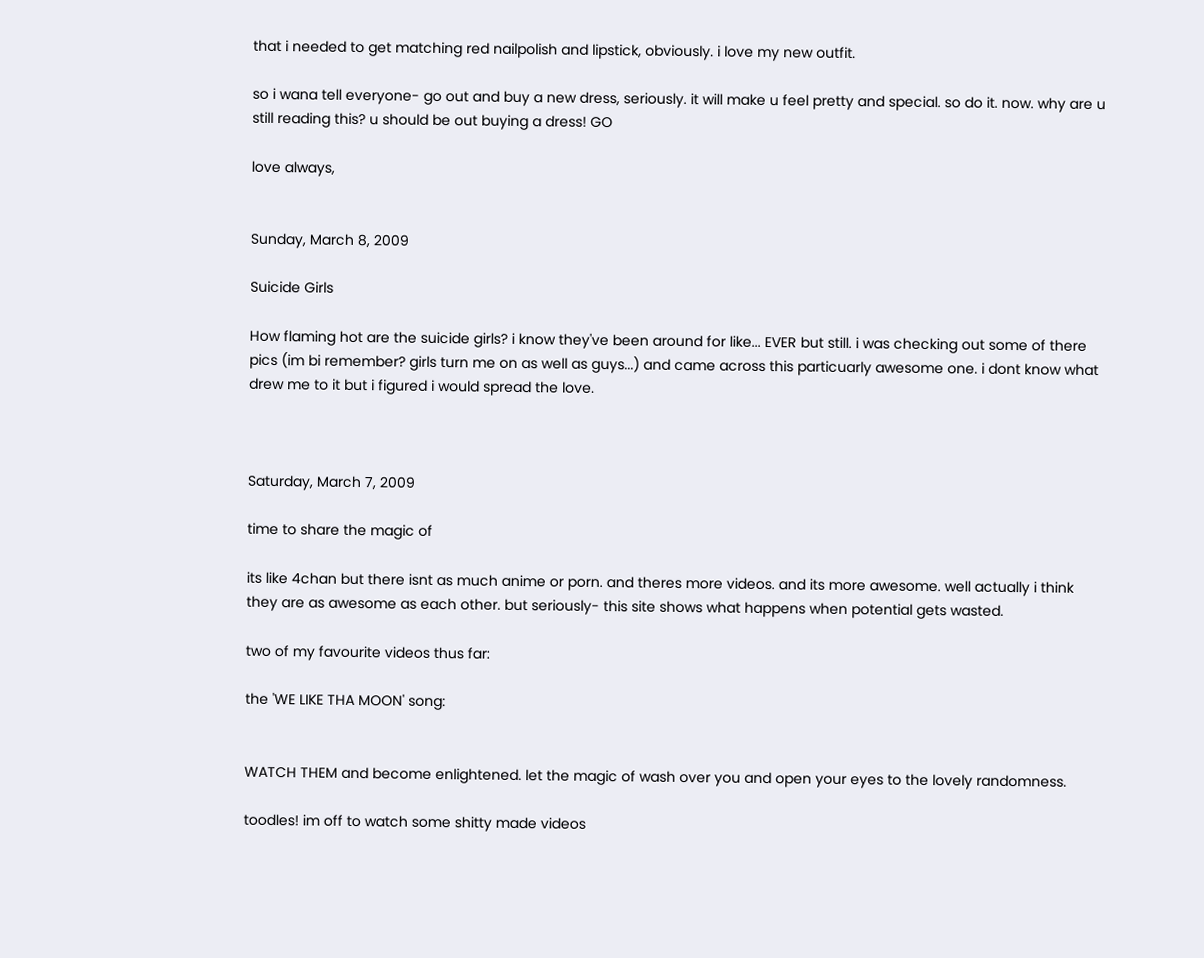that i needed to get matching red nailpolish and lipstick, obviously. i love my new outfit.

so i wana tell everyone- go out and buy a new dress, seriously. it will make u feel pretty and special. so do it. now. why are u still reading this? u should be out buying a dress! GO

love always,


Sunday, March 8, 2009

Suicide Girls

How flaming hot are the suicide girls? i know they've been around for like... EVER but still. i was checking out some of there pics (im bi remember? girls turn me on as well as guys...) and came across this particuarly awesome one. i dont know what drew me to it but i figured i would spread the love.



Saturday, March 7, 2009

time to share the magic of

its like 4chan but there isnt as much anime or porn. and theres more videos. and its more awesome. well actually i think they are as awesome as each other. but seriously- this site shows what happens when potential gets wasted.

two of my favourite videos thus far:

the 'WE LIKE THA MOON' song:


WATCH THEM and become enlightened. let the magic of wash over you and open your eyes to the lovely randomness.

toodles! im off to watch some shitty made videos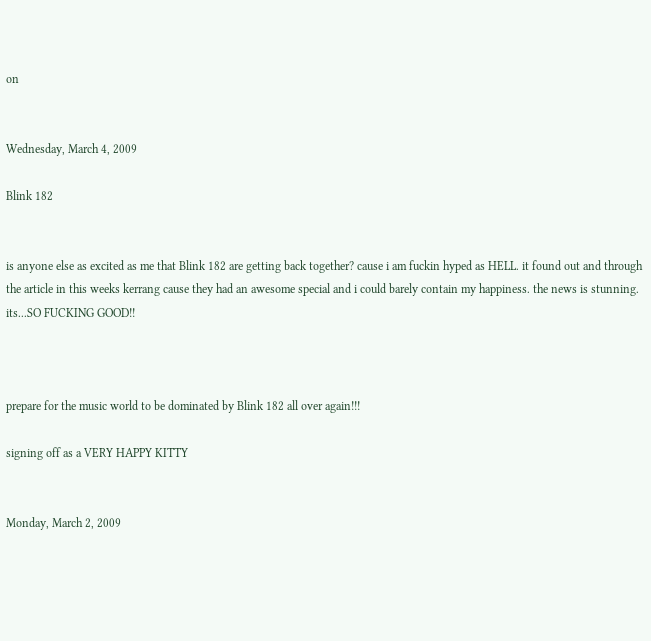on


Wednesday, March 4, 2009

Blink 182


is anyone else as excited as me that Blink 182 are getting back together? cause i am fuckin hyped as HELL. it found out and through the article in this weeks kerrang cause they had an awesome special and i could barely contain my happiness. the news is stunning. its...SO FUCKING GOOD!!



prepare for the music world to be dominated by Blink 182 all over again!!!

signing off as a VERY HAPPY KITTY


Monday, March 2, 2009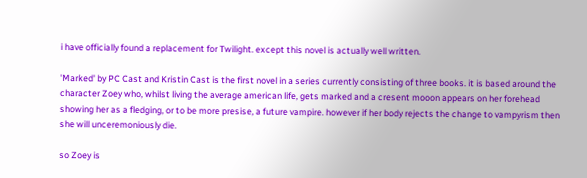i have officially found a replacement for Twilight. except this novel is actually well written.

'Marked' by PC Cast and Kristin Cast is the first novel in a series currently consisting of three books. it is based around the character Zoey who, whilst living the average american life, gets marked and a cresent mooon appears on her forehead showing her as a fledging, or to be more presise, a future vampire. however if her body rejects the change to vampyrism then she will unceremoniously die.

so Zoey is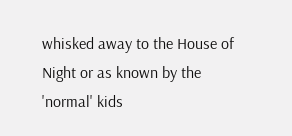whisked away to the House of Night or as known by the 'normal' kids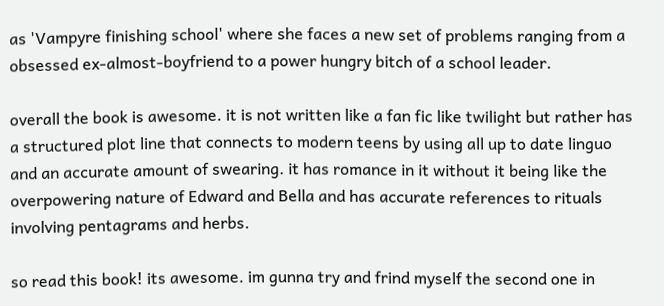as 'Vampyre finishing school' where she faces a new set of problems ranging from a obsessed ex-almost-boyfriend to a power hungry bitch of a school leader.

overall the book is awesome. it is not written like a fan fic like twilight but rather has a structured plot line that connects to modern teens by using all up to date linguo and an accurate amount of swearing. it has romance in it without it being like the overpowering nature of Edward and Bella and has accurate references to rituals involving pentagrams and herbs.

so read this book! its awesome. im gunna try and frind myself the second one in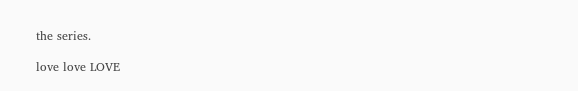the series.

love love LOVE